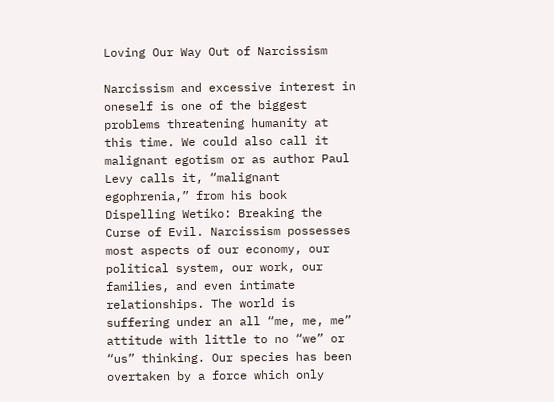Loving Our Way Out of Narcissism

Narcissism and excessive interest in oneself is one of the biggest problems threatening humanity at this time. We could also call it malignant egotism or as author Paul Levy calls it, “malignant egophrenia,” from his book Dispelling Wetiko: Breaking the Curse of Evil. Narcissism possesses most aspects of our economy, our political system, our work, our families, and even intimate relationships. The world is suffering under an all “me, me, me” attitude with little to no “we” or “us” thinking. Our species has been overtaken by a force which only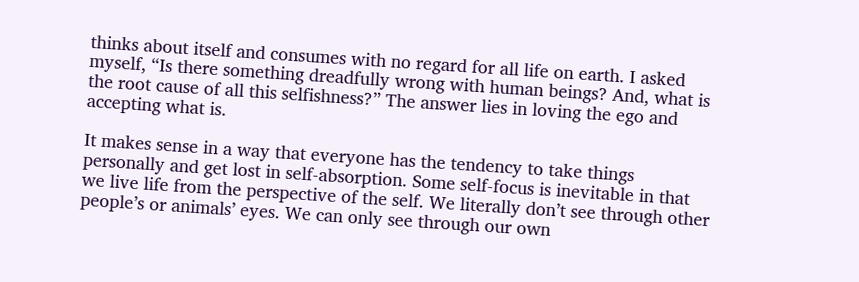thinks about itself and consumes with no regard for all life on earth. I asked myself, “Is there something dreadfully wrong with human beings? And, what is the root cause of all this selfishness?” The answer lies in loving the ego and accepting what is.

It makes sense in a way that everyone has the tendency to take things personally and get lost in self-absorption. Some self-focus is inevitable in that we live life from the perspective of the self. We literally don’t see through other people’s or animals’ eyes. We can only see through our own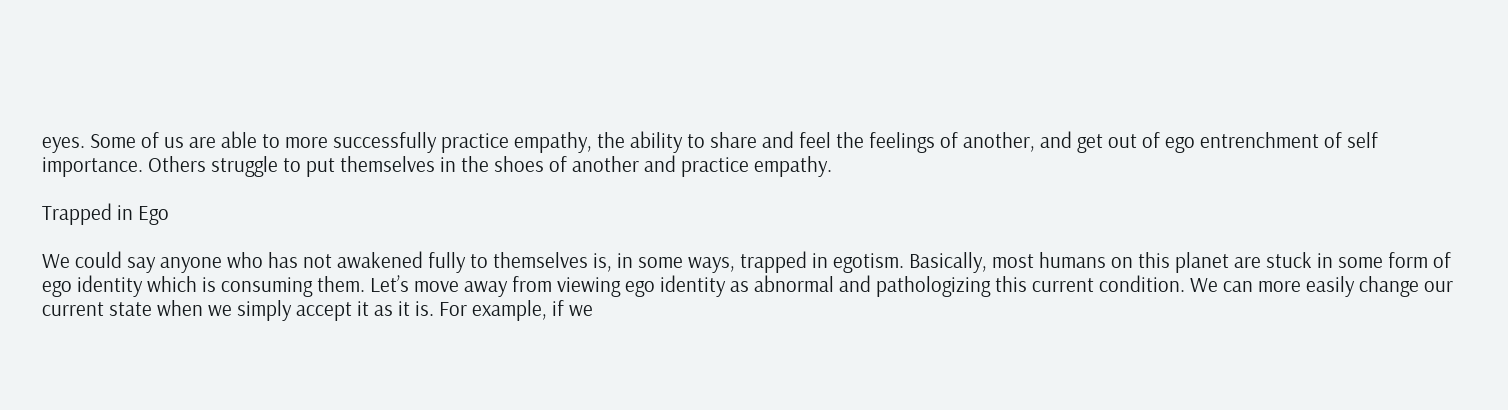eyes. Some of us are able to more successfully practice empathy, the ability to share and feel the feelings of another, and get out of ego entrenchment of self importance. Others struggle to put themselves in the shoes of another and practice empathy.

Trapped in Ego

We could say anyone who has not awakened fully to themselves is, in some ways, trapped in egotism. Basically, most humans on this planet are stuck in some form of ego identity which is consuming them. Let’s move away from viewing ego identity as abnormal and pathologizing this current condition. We can more easily change our current state when we simply accept it as it is. For example, if we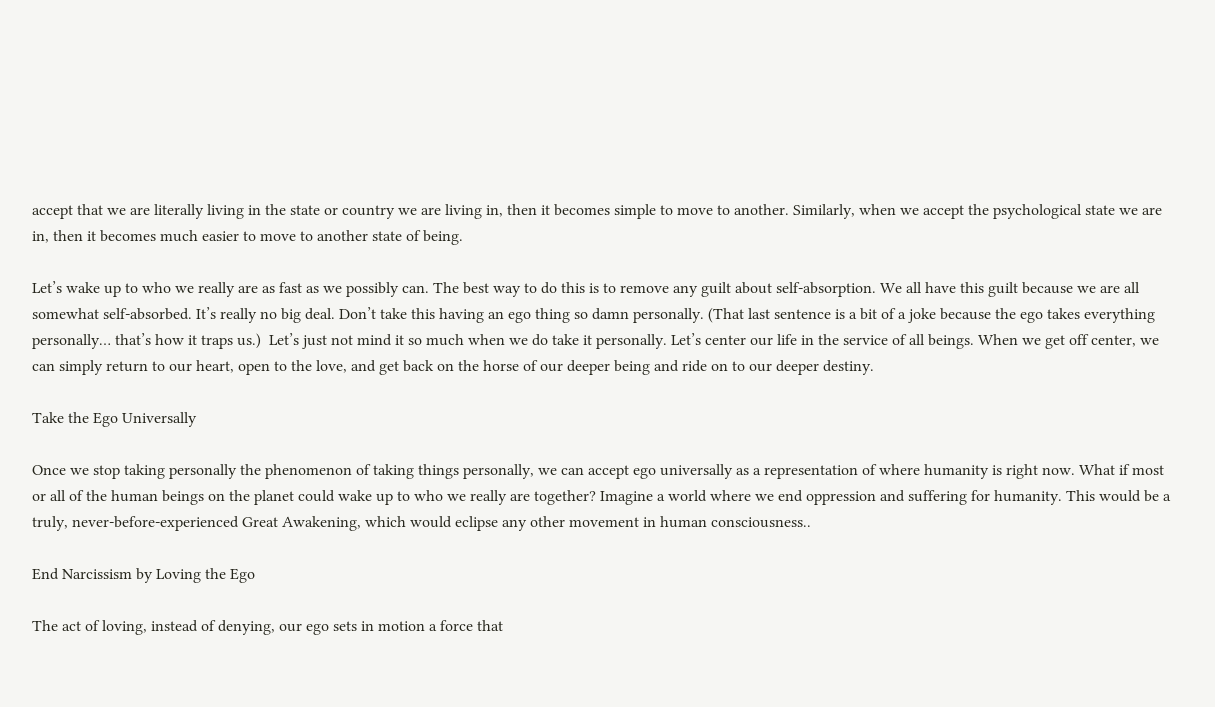accept that we are literally living in the state or country we are living in, then it becomes simple to move to another. Similarly, when we accept the psychological state we are in, then it becomes much easier to move to another state of being.

Let’s wake up to who we really are as fast as we possibly can. The best way to do this is to remove any guilt about self-absorption. We all have this guilt because we are all somewhat self-absorbed. It’s really no big deal. Don’t take this having an ego thing so damn personally. (That last sentence is a bit of a joke because the ego takes everything personally… that’s how it traps us.)  Let’s just not mind it so much when we do take it personally. Let’s center our life in the service of all beings. When we get off center, we can simply return to our heart, open to the love, and get back on the horse of our deeper being and ride on to our deeper destiny.

Take the Ego Universally

Once we stop taking personally the phenomenon of taking things personally, we can accept ego universally as a representation of where humanity is right now. What if most or all of the human beings on the planet could wake up to who we really are together? Imagine a world where we end oppression and suffering for humanity. This would be a truly, never-before-experienced Great Awakening, which would eclipse any other movement in human consciousness..

End Narcissism by Loving the Ego

The act of loving, instead of denying, our ego sets in motion a force that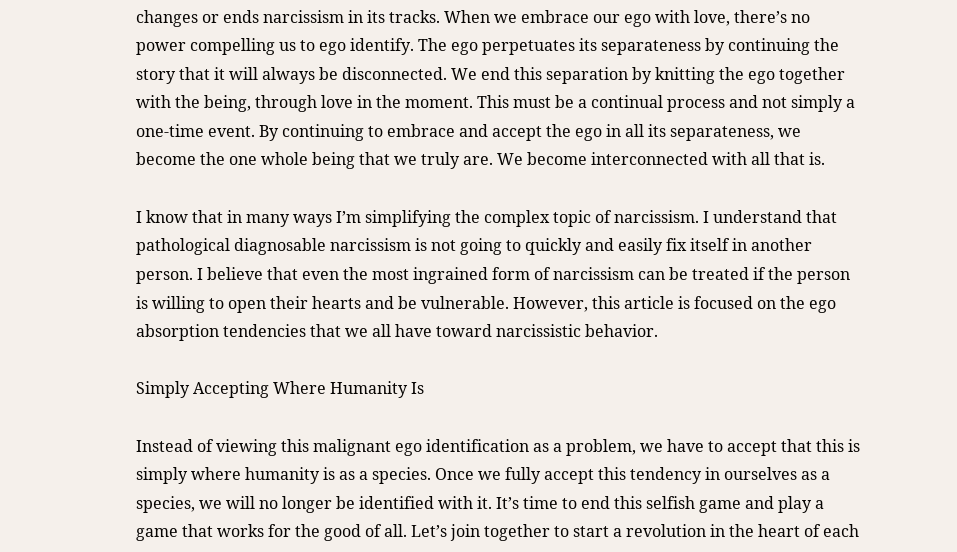changes or ends narcissism in its tracks. When we embrace our ego with love, there’s no power compelling us to ego identify. The ego perpetuates its separateness by continuing the story that it will always be disconnected. We end this separation by knitting the ego together with the being, through love in the moment. This must be a continual process and not simply a one-time event. By continuing to embrace and accept the ego in all its separateness, we become the one whole being that we truly are. We become interconnected with all that is.

I know that in many ways I’m simplifying the complex topic of narcissism. I understand that pathological diagnosable narcissism is not going to quickly and easily fix itself in another person. I believe that even the most ingrained form of narcissism can be treated if the person is willing to open their hearts and be vulnerable. However, this article is focused on the ego absorption tendencies that we all have toward narcissistic behavior.

Simply Accepting Where Humanity Is

Instead of viewing this malignant ego identification as a problem, we have to accept that this is simply where humanity is as a species. Once we fully accept this tendency in ourselves as a species, we will no longer be identified with it. It’s time to end this selfish game and play a game that works for the good of all. Let’s join together to start a revolution in the heart of each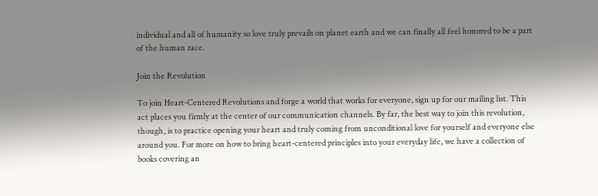individual and all of humanity so love truly prevails on planet earth and we can finally all feel honored to be a part of the human race.

Join the Revolution

To join Heart-Centered Revolutions and forge a world that works for everyone, sign up for our mailing list. This act places you firmly at the center of our communication channels. By far, the best way to join this revolution, though, is to practice opening your heart and truly coming from unconditional love for yourself and everyone else around you. For more on how to bring heart-centered principles into your everyday life, we have a collection of books covering an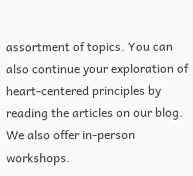assortment of topics. You can also continue your exploration of heart-centered principles by reading the articles on our blog. We also offer in-person workshops.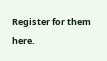Register for them here.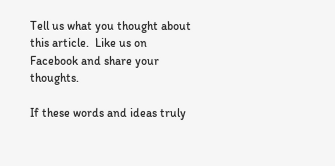Tell us what you thought about this article.  Like us on Facebook and share your thoughts.

If these words and ideas truly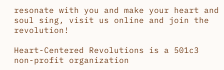resonate with you and make your heart and soul sing, visit us online and join the revolution!

Heart-Centered Revolutions is a 501c3 non-profit organization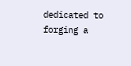dedicated to forging a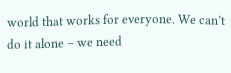world that works for everyone. We can’t do it alone – we need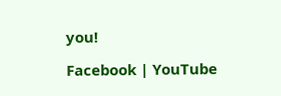you!

Facebook | YouTube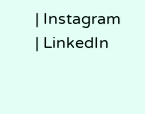| Instagram | LinkedIn